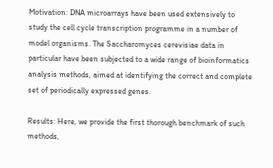Motivation: DNA microarrays have been used extensively to study the cell cycle transcription programme in a number of model organisms. The Saccharomyces cerevisiae data in particular have been subjected to a wide range of bioinformatics analysis methods, aimed at identifying the correct and complete set of periodically expressed genes.

Results: Here, we provide the first thorough benchmark of such methods,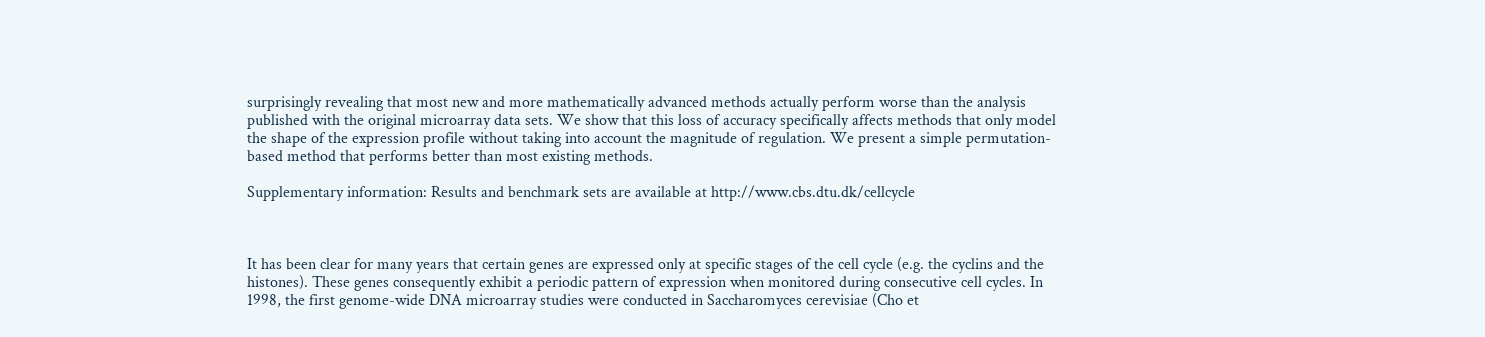surprisingly revealing that most new and more mathematically advanced methods actually perform worse than the analysis published with the original microarray data sets. We show that this loss of accuracy specifically affects methods that only model the shape of the expression profile without taking into account the magnitude of regulation. We present a simple permutation-based method that performs better than most existing methods.

Supplementary information: Results and benchmark sets are available at http://www.cbs.dtu.dk/cellcycle



It has been clear for many years that certain genes are expressed only at specific stages of the cell cycle (e.g. the cyclins and the histones). These genes consequently exhibit a periodic pattern of expression when monitored during consecutive cell cycles. In 1998, the first genome-wide DNA microarray studies were conducted in Saccharomyces cerevisiae (Cho et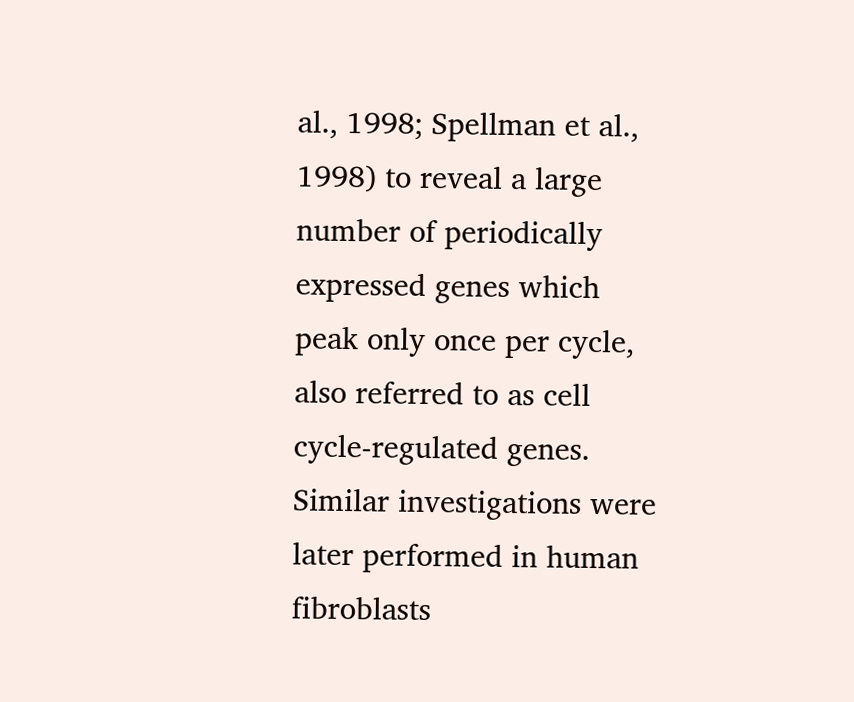al., 1998; Spellman et al., 1998) to reveal a large number of periodically expressed genes which peak only once per cycle, also referred to as cell cycle-regulated genes. Similar investigations were later performed in human fibroblasts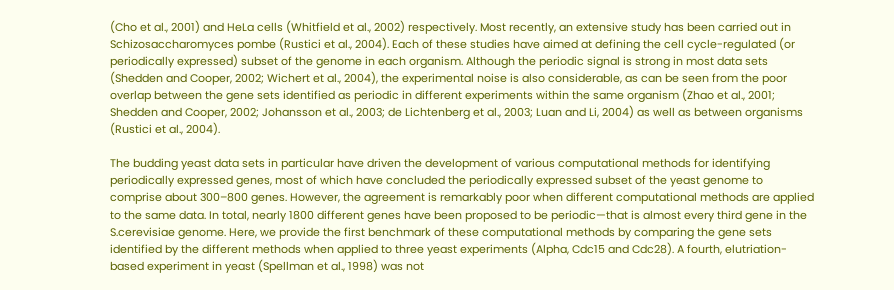(Cho et al., 2001) and HeLa cells (Whitfield et al., 2002) respectively. Most recently, an extensive study has been carried out in Schizosaccharomyces pombe (Rustici et al., 2004). Each of these studies have aimed at defining the cell cycle-regulated (or periodically expressed) subset of the genome in each organism. Although the periodic signal is strong in most data sets (Shedden and Cooper, 2002; Wichert et al., 2004), the experimental noise is also considerable, as can be seen from the poor overlap between the gene sets identified as periodic in different experiments within the same organism (Zhao et al., 2001; Shedden and Cooper, 2002; Johansson et al., 2003; de Lichtenberg et al., 2003; Luan and Li, 2004) as well as between organisms (Rustici et al., 2004).

The budding yeast data sets in particular have driven the development of various computational methods for identifying periodically expressed genes, most of which have concluded the periodically expressed subset of the yeast genome to comprise about 300–800 genes. However, the agreement is remarkably poor when different computational methods are applied to the same data. In total, nearly 1800 different genes have been proposed to be periodic—that is almost every third gene in the S.cerevisiae genome. Here, we provide the first benchmark of these computational methods by comparing the gene sets identified by the different methods when applied to three yeast experiments (Alpha, Cdc15 and Cdc28). A fourth, elutriation-based experiment in yeast (Spellman et al., 1998) was not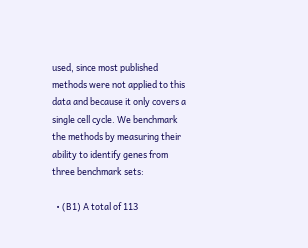used, since most published methods were not applied to this data and because it only covers a single cell cycle. We benchmark the methods by measuring their ability to identify genes from three benchmark sets:

  • (B1) A total of 113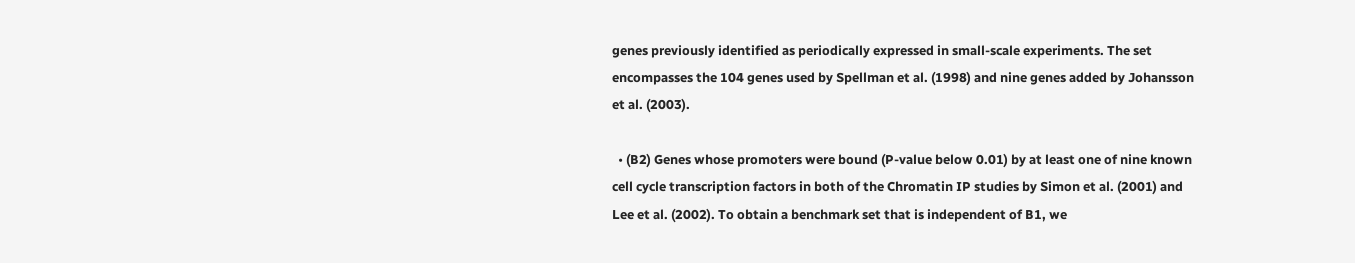genes previously identified as periodically expressed in small-scale experiments. The set encompasses the 104 genes used by Spellman et al. (1998) and nine genes added by Johansson et al. (2003).

  • (B2) Genes whose promoters were bound (P-value below 0.01) by at least one of nine known cell cycle transcription factors in both of the Chromatin IP studies by Simon et al. (2001) and Lee et al. (2002). To obtain a benchmark set that is independent of B1, we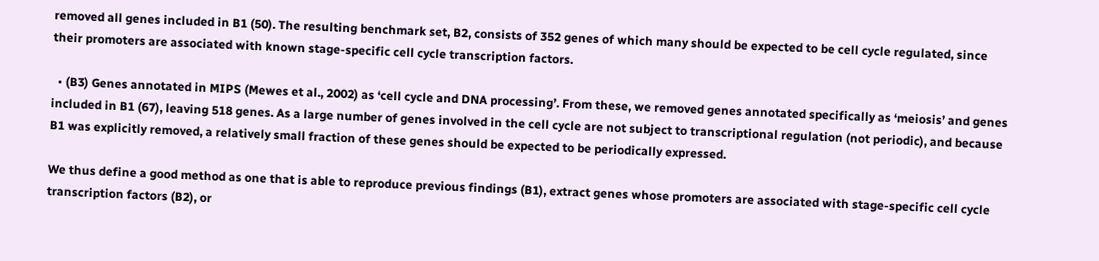removed all genes included in B1 (50). The resulting benchmark set, B2, consists of 352 genes of which many should be expected to be cell cycle regulated, since their promoters are associated with known stage-specific cell cycle transcription factors.

  • (B3) Genes annotated in MIPS (Mewes et al., 2002) as ‘cell cycle and DNA processing’. From these, we removed genes annotated specifically as ‘meiosis’ and genes included in B1 (67), leaving 518 genes. As a large number of genes involved in the cell cycle are not subject to transcriptional regulation (not periodic), and because B1 was explicitly removed, a relatively small fraction of these genes should be expected to be periodically expressed.

We thus define a good method as one that is able to reproduce previous findings (B1), extract genes whose promoters are associated with stage-specific cell cycle transcription factors (B2), or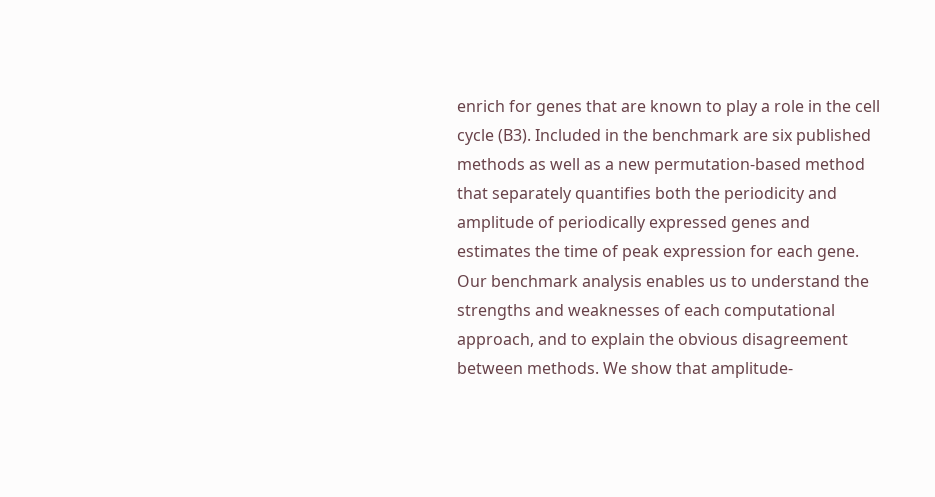enrich for genes that are known to play a role in the cell cycle (B3). Included in the benchmark are six published methods as well as a new permutation-based method that separately quantifies both the periodicity and amplitude of periodically expressed genes and estimates the time of peak expression for each gene. Our benchmark analysis enables us to understand the strengths and weaknesses of each computational approach, and to explain the obvious disagreement between methods. We show that amplitude-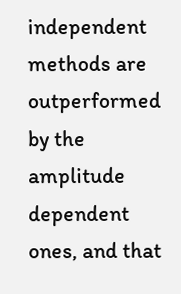independent methods are outperformed by the amplitude dependent ones, and that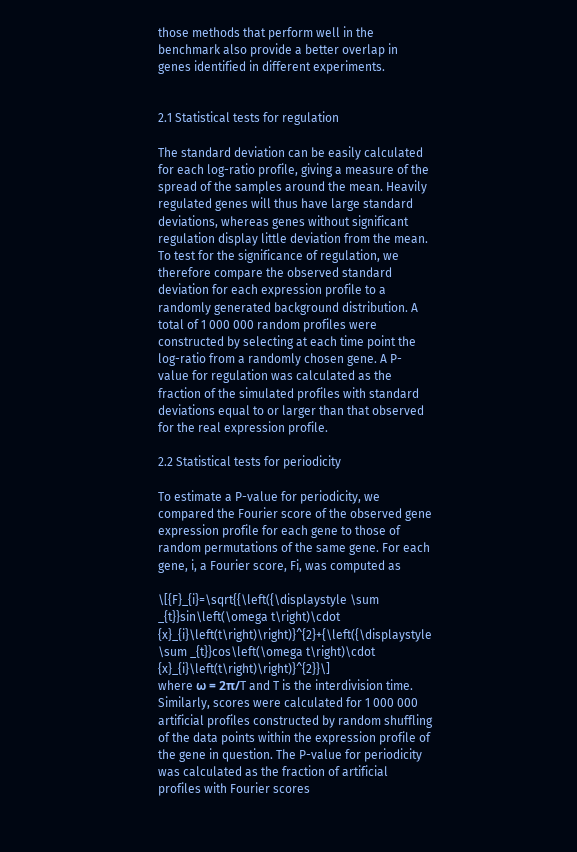those methods that perform well in the benchmark also provide a better overlap in genes identified in different experiments.


2.1 Statistical tests for regulation

The standard deviation can be easily calculated for each log-ratio profile, giving a measure of the spread of the samples around the mean. Heavily regulated genes will thus have large standard deviations, whereas genes without significant regulation display little deviation from the mean. To test for the significance of regulation, we therefore compare the observed standard deviation for each expression profile to a randomly generated background distribution. A total of 1 000 000 random profiles were constructed by selecting at each time point the log-ratio from a randomly chosen gene. A P-value for regulation was calculated as the fraction of the simulated profiles with standard deviations equal to or larger than that observed for the real expression profile.

2.2 Statistical tests for periodicity

To estimate a P-value for periodicity, we compared the Fourier score of the observed gene expression profile for each gene to those of random permutations of the same gene. For each gene, i, a Fourier score, Fi, was computed as

\[{F}_{i}=\sqrt{{\left({\displaystyle \sum _{t}}sin\left(\omega t\right)\cdot {x}_{i}\left(t\right)\right)}^{2}+{\left({\displaystyle \sum _{t}}cos\left(\omega t\right)\cdot {x}_{i}\left(t\right)\right)}^{2}}\]
where ω = 2π/T and T is the interdivision time. Similarly, scores were calculated for 1 000 000 artificial profiles constructed by random shuffling of the data points within the expression profile of the gene in question. The P-value for periodicity was calculated as the fraction of artificial profiles with Fourier scores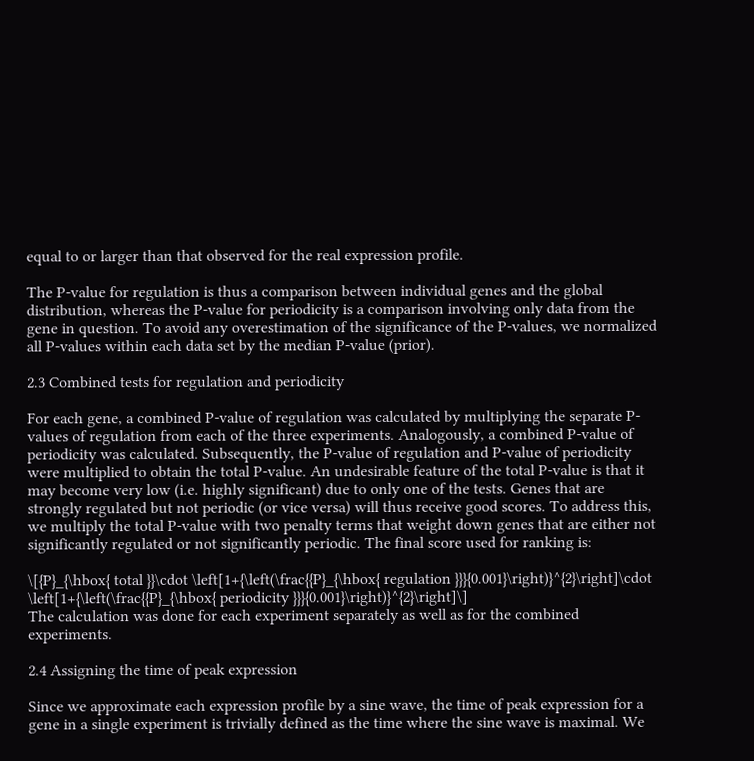equal to or larger than that observed for the real expression profile.

The P-value for regulation is thus a comparison between individual genes and the global distribution, whereas the P-value for periodicity is a comparison involving only data from the gene in question. To avoid any overestimation of the significance of the P-values, we normalized all P-values within each data set by the median P-value (prior).

2.3 Combined tests for regulation and periodicity

For each gene, a combined P-value of regulation was calculated by multiplying the separate P-values of regulation from each of the three experiments. Analogously, a combined P-value of periodicity was calculated. Subsequently, the P-value of regulation and P-value of periodicity were multiplied to obtain the total P-value. An undesirable feature of the total P-value is that it may become very low (i.e. highly significant) due to only one of the tests. Genes that are strongly regulated but not periodic (or vice versa) will thus receive good scores. To address this, we multiply the total P-value with two penalty terms that weight down genes that are either not significantly regulated or not significantly periodic. The final score used for ranking is:

\[{P}_{\hbox{ total }}\cdot \left[1+{\left(\frac{{P}_{\hbox{ regulation }}}{0.001}\right)}^{2}\right]\cdot \left[1+{\left(\frac{{P}_{\hbox{ periodicity }}}{0.001}\right)}^{2}\right]\]
The calculation was done for each experiment separately as well as for the combined experiments.

2.4 Assigning the time of peak expression

Since we approximate each expression profile by a sine wave, the time of peak expression for a gene in a single experiment is trivially defined as the time where the sine wave is maximal. We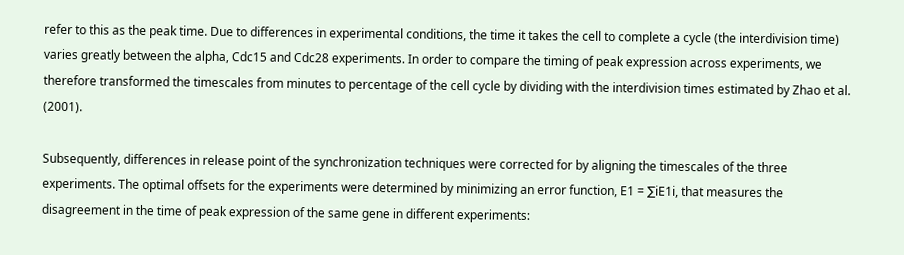refer to this as the peak time. Due to differences in experimental conditions, the time it takes the cell to complete a cycle (the interdivision time) varies greatly between the alpha, Cdc15 and Cdc28 experiments. In order to compare the timing of peak expression across experiments, we therefore transformed the timescales from minutes to percentage of the cell cycle by dividing with the interdivision times estimated by Zhao et al. (2001).

Subsequently, differences in release point of the synchronization techniques were corrected for by aligning the timescales of the three experiments. The optimal offsets for the experiments were determined by minimizing an error function, E1 = ∑iE1i, that measures the disagreement in the time of peak expression of the same gene in different experiments: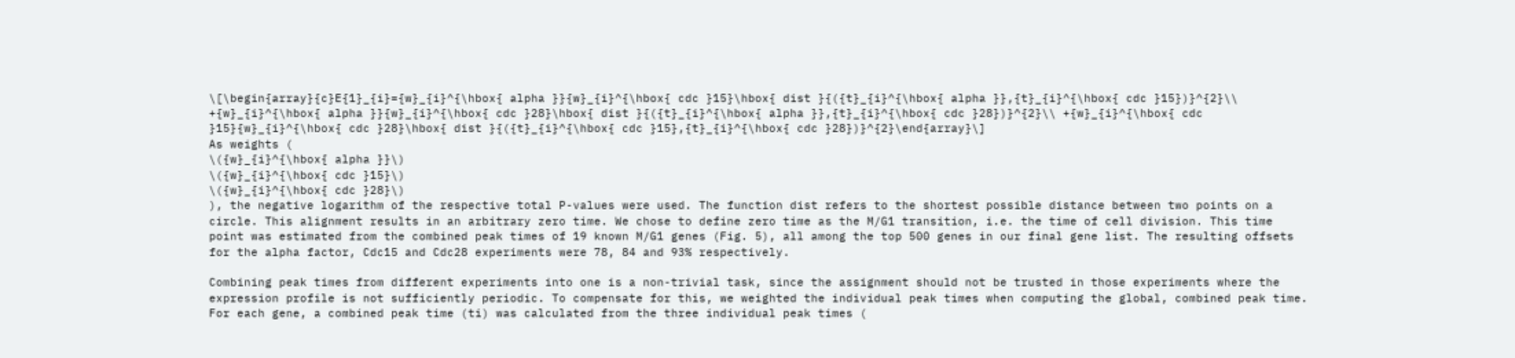\[\begin{array}{c}E{1}_{i}={w}_{i}^{\hbox{ alpha }}{w}_{i}^{\hbox{ cdc }15}\hbox{ dist }{({t}_{i}^{\hbox{ alpha }},{t}_{i}^{\hbox{ cdc }15})}^{2}\\ +{w}_{i}^{\hbox{ alpha }}{w}_{i}^{\hbox{ cdc }28}\hbox{ dist }{({t}_{i}^{\hbox{ alpha }},{t}_{i}^{\hbox{ cdc }28})}^{2}\\ +{w}_{i}^{\hbox{ cdc }15}{w}_{i}^{\hbox{ cdc }28}\hbox{ dist }{({t}_{i}^{\hbox{ cdc }15},{t}_{i}^{\hbox{ cdc }28})}^{2}\end{array}\]
As weights (
\({w}_{i}^{\hbox{ alpha }}\)
\({w}_{i}^{\hbox{ cdc }15}\)
\({w}_{i}^{\hbox{ cdc }28}\)
), the negative logarithm of the respective total P-values were used. The function dist refers to the shortest possible distance between two points on a circle. This alignment results in an arbitrary zero time. We chose to define zero time as the M/G1 transition, i.e. the time of cell division. This time point was estimated from the combined peak times of 19 known M/G1 genes (Fig. 5), all among the top 500 genes in our final gene list. The resulting offsets for the alpha factor, Cdc15 and Cdc28 experiments were 78, 84 and 93% respectively.

Combining peak times from different experiments into one is a non-trivial task, since the assignment should not be trusted in those experiments where the expression profile is not sufficiently periodic. To compensate for this, we weighted the individual peak times when computing the global, combined peak time. For each gene, a combined peak time (ti) was calculated from the three individual peak times (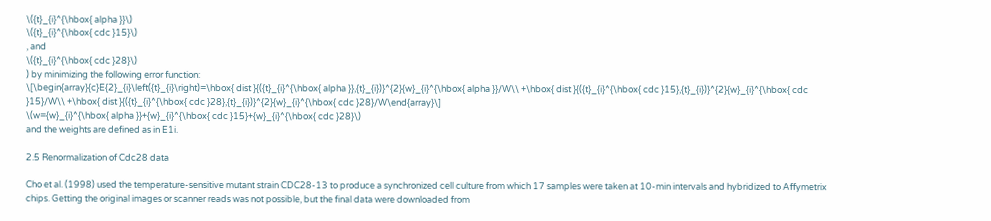\({t}_{i}^{\hbox{ alpha }}\)
\({t}_{i}^{\hbox{ cdc }15}\)
, and
\({t}_{i}^{\hbox{ cdc }28}\)
) by minimizing the following error function:
\[\begin{array}{c}E{2}_{i}\left({t}_{i}\right)=\hbox{ dist }{({t}_{i}^{\hbox{ alpha }},{t}_{i})}^{2}{w}_{i}^{\hbox{ alpha }}/W\\ +\hbox{ dist }{({t}_{i}^{\hbox{ cdc }15},{t}_{i})}^{2}{w}_{i}^{\hbox{ cdc }15}/W\\ +\hbox{ dist }{({t}_{i}^{\hbox{ cdc }28},{t}_{i})}^{2}{w}_{i}^{\hbox{ cdc }28}/W\end{array}\]
\(w={w}_{i}^{\hbox{ alpha }}+{w}_{i}^{\hbox{ cdc }15}+{w}_{i}^{\hbox{ cdc }28}\)
and the weights are defined as in E1i.

2.5 Renormalization of Cdc28 data

Cho et al. (1998) used the temperature-sensitive mutant strain CDC28-13 to produce a synchronized cell culture from which 17 samples were taken at 10-min intervals and hybridized to Affymetrix chips. Getting the original images or scanner reads was not possible, but the final data were downloaded from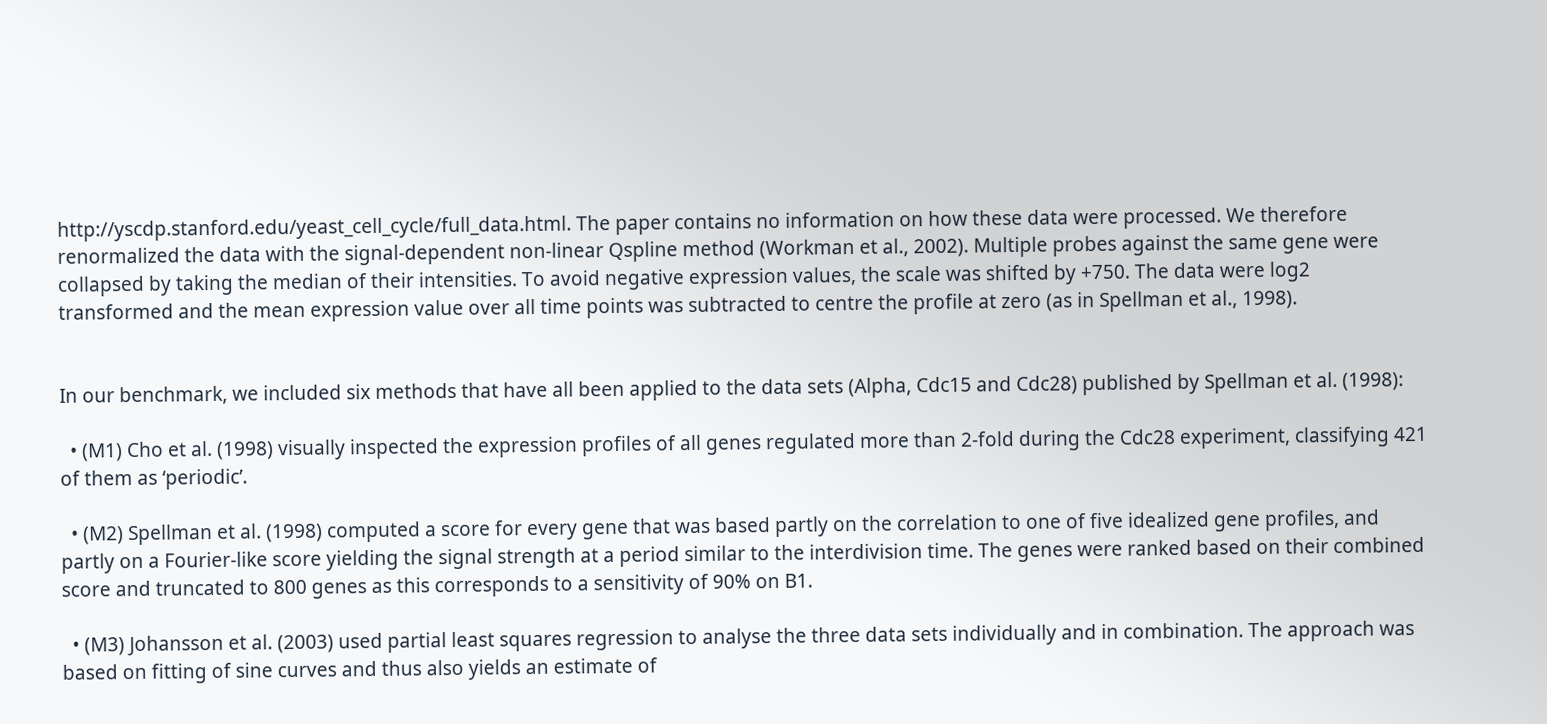http://yscdp.stanford.edu/yeast_cell_cycle/full_data.html. The paper contains no information on how these data were processed. We therefore renormalized the data with the signal-dependent non-linear Qspline method (Workman et al., 2002). Multiple probes against the same gene were collapsed by taking the median of their intensities. To avoid negative expression values, the scale was shifted by +750. The data were log2 transformed and the mean expression value over all time points was subtracted to centre the profile at zero (as in Spellman et al., 1998).


In our benchmark, we included six methods that have all been applied to the data sets (Alpha, Cdc15 and Cdc28) published by Spellman et al. (1998):

  • (M1) Cho et al. (1998) visually inspected the expression profiles of all genes regulated more than 2-fold during the Cdc28 experiment, classifying 421 of them as ‘periodic’.

  • (M2) Spellman et al. (1998) computed a score for every gene that was based partly on the correlation to one of five idealized gene profiles, and partly on a Fourier-like score yielding the signal strength at a period similar to the interdivision time. The genes were ranked based on their combined score and truncated to 800 genes as this corresponds to a sensitivity of 90% on B1.

  • (M3) Johansson et al. (2003) used partial least squares regression to analyse the three data sets individually and in combination. The approach was based on fitting of sine curves and thus also yields an estimate of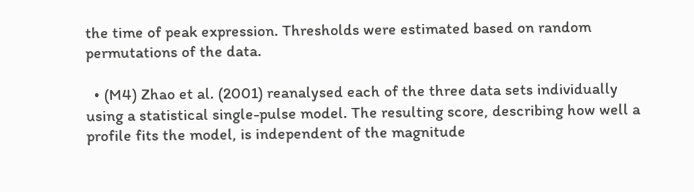the time of peak expression. Thresholds were estimated based on random permutations of the data.

  • (M4) Zhao et al. (2001) reanalysed each of the three data sets individually using a statistical single-pulse model. The resulting score, describing how well a profile fits the model, is independent of the magnitude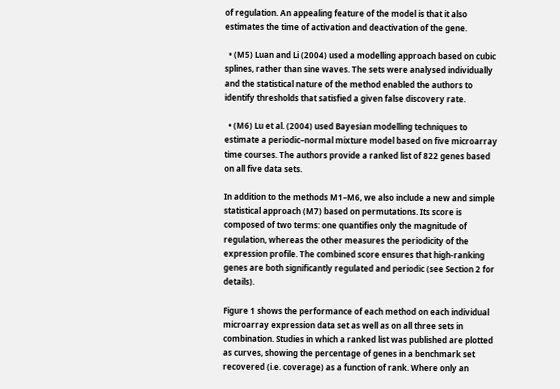of regulation. An appealing feature of the model is that it also estimates the time of activation and deactivation of the gene.

  • (M5) Luan and Li (2004) used a modelling approach based on cubic splines, rather than sine waves. The sets were analysed individually and the statistical nature of the method enabled the authors to identify thresholds that satisfied a given false discovery rate.

  • (M6) Lu et al. (2004) used Bayesian modelling techniques to estimate a periodic–normal mixture model based on five microarray time courses. The authors provide a ranked list of 822 genes based on all five data sets.

In addition to the methods M1–M6, we also include a new and simple statistical approach (M7) based on permutations. Its score is composed of two terms: one quantifies only the magnitude of regulation, whereas the other measures the periodicity of the expression profile. The combined score ensures that high-ranking genes are both significantly regulated and periodic (see Section 2 for details).

Figure 1 shows the performance of each method on each individual microarray expression data set as well as on all three sets in combination. Studies in which a ranked list was published are plotted as curves, showing the percentage of genes in a benchmark set recovered (i.e. coverage) as a function of rank. Where only an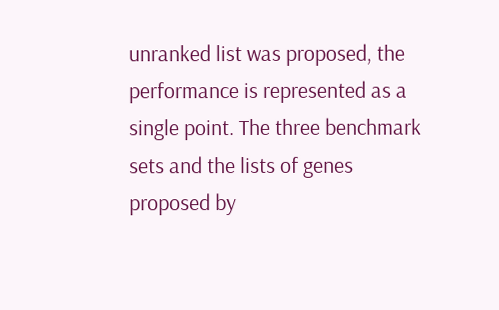unranked list was proposed, the performance is represented as a single point. The three benchmark sets and the lists of genes proposed by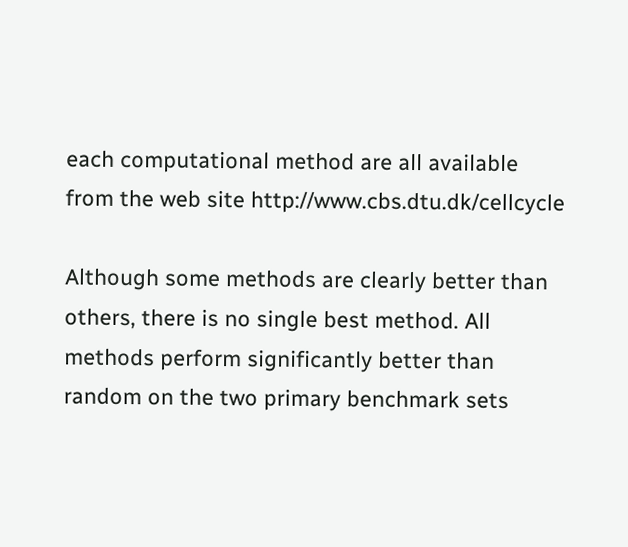each computational method are all available from the web site http://www.cbs.dtu.dk/cellcycle

Although some methods are clearly better than others, there is no single best method. All methods perform significantly better than random on the two primary benchmark sets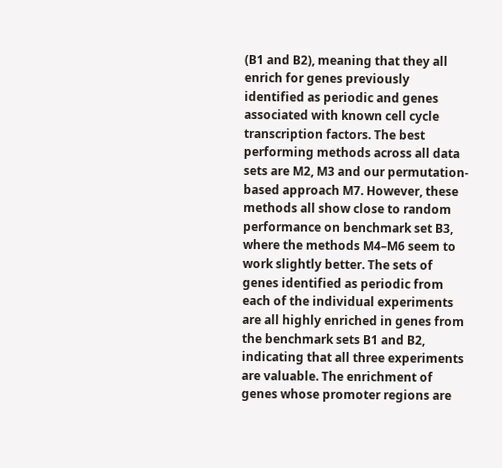(B1 and B2), meaning that they all enrich for genes previously identified as periodic and genes associated with known cell cycle transcription factors. The best performing methods across all data sets are M2, M3 and our permutation-based approach M7. However, these methods all show close to random performance on benchmark set B3, where the methods M4–M6 seem to work slightly better. The sets of genes identified as periodic from each of the individual experiments are all highly enriched in genes from the benchmark sets B1 and B2, indicating that all three experiments are valuable. The enrichment of genes whose promoter regions are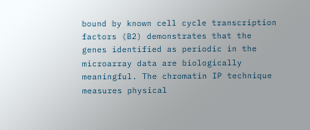bound by known cell cycle transcription factors (B2) demonstrates that the genes identified as periodic in the microarray data are biologically meaningful. The chromatin IP technique measures physical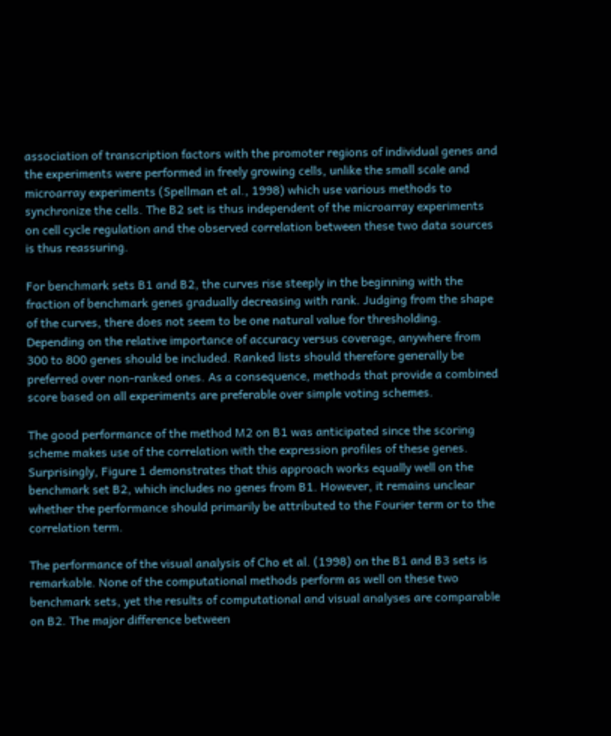association of transcription factors with the promoter regions of individual genes and the experiments were performed in freely growing cells, unlike the small scale and microarray experiments (Spellman et al., 1998) which use various methods to synchronize the cells. The B2 set is thus independent of the microarray experiments on cell cycle regulation and the observed correlation between these two data sources is thus reassuring.

For benchmark sets B1 and B2, the curves rise steeply in the beginning with the fraction of benchmark genes gradually decreasing with rank. Judging from the shape of the curves, there does not seem to be one natural value for thresholding. Depending on the relative importance of accuracy versus coverage, anywhere from 300 to 800 genes should be included. Ranked lists should therefore generally be preferred over non-ranked ones. As a consequence, methods that provide a combined score based on all experiments are preferable over simple voting schemes.

The good performance of the method M2 on B1 was anticipated since the scoring scheme makes use of the correlation with the expression profiles of these genes. Surprisingly, Figure 1 demonstrates that this approach works equally well on the benchmark set B2, which includes no genes from B1. However, it remains unclear whether the performance should primarily be attributed to the Fourier term or to the correlation term.

The performance of the visual analysis of Cho et al. (1998) on the B1 and B3 sets is remarkable. None of the computational methods perform as well on these two benchmark sets, yet the results of computational and visual analyses are comparable on B2. The major difference between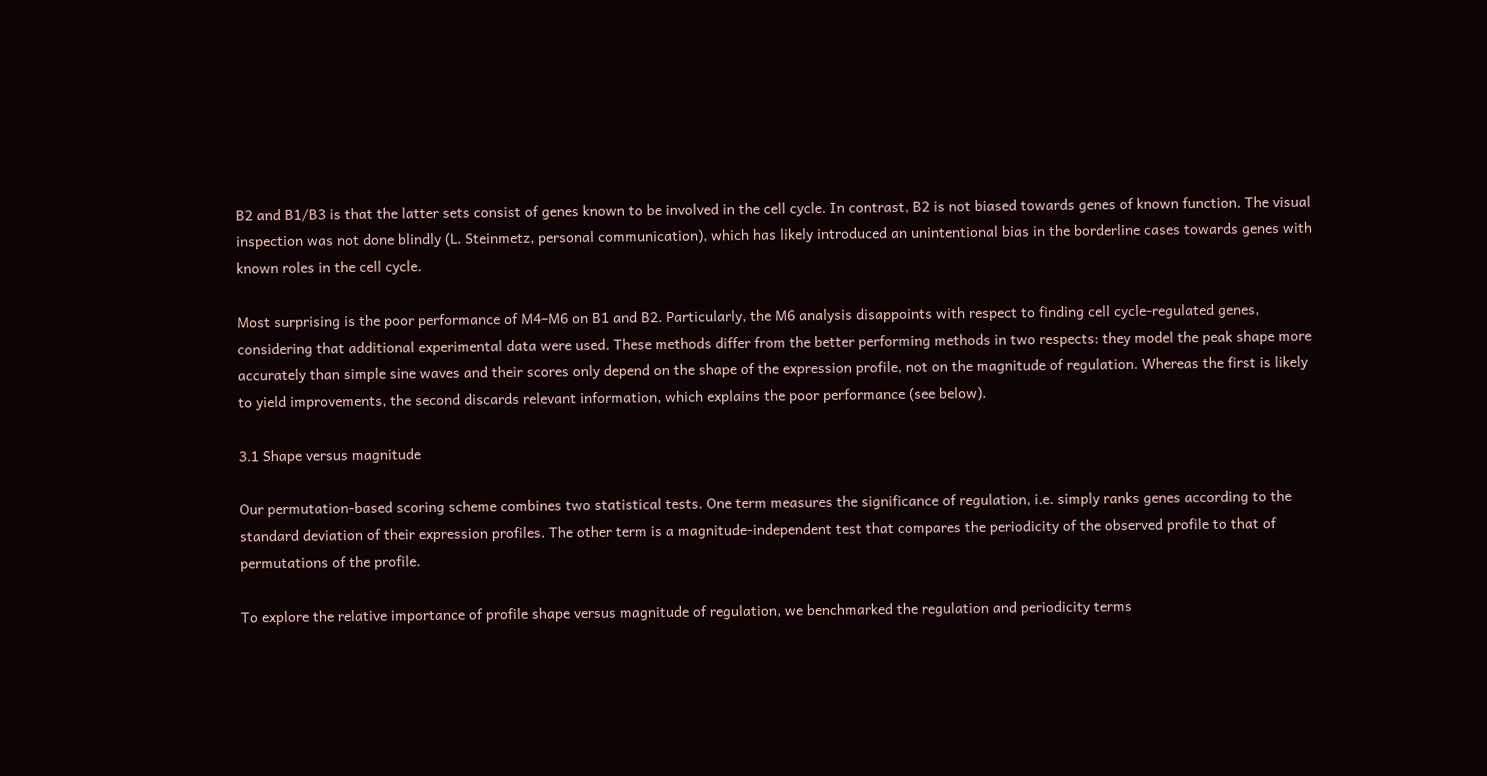B2 and B1/B3 is that the latter sets consist of genes known to be involved in the cell cycle. In contrast, B2 is not biased towards genes of known function. The visual inspection was not done blindly (L. Steinmetz, personal communication), which has likely introduced an unintentional bias in the borderline cases towards genes with known roles in the cell cycle.

Most surprising is the poor performance of M4–M6 on B1 and B2. Particularly, the M6 analysis disappoints with respect to finding cell cycle-regulated genes, considering that additional experimental data were used. These methods differ from the better performing methods in two respects: they model the peak shape more accurately than simple sine waves and their scores only depend on the shape of the expression profile, not on the magnitude of regulation. Whereas the first is likely to yield improvements, the second discards relevant information, which explains the poor performance (see below).

3.1 Shape versus magnitude

Our permutation-based scoring scheme combines two statistical tests. One term measures the significance of regulation, i.e. simply ranks genes according to the standard deviation of their expression profiles. The other term is a magnitude-independent test that compares the periodicity of the observed profile to that of permutations of the profile.

To explore the relative importance of profile shape versus magnitude of regulation, we benchmarked the regulation and periodicity terms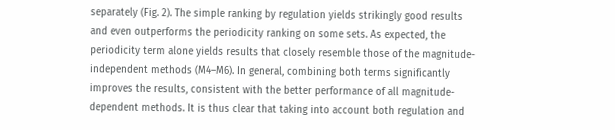separately (Fig. 2). The simple ranking by regulation yields strikingly good results and even outperforms the periodicity ranking on some sets. As expected, the periodicity term alone yields results that closely resemble those of the magnitude-independent methods (M4–M6). In general, combining both terms significantly improves the results, consistent with the better performance of all magnitude-dependent methods. It is thus clear that taking into account both regulation and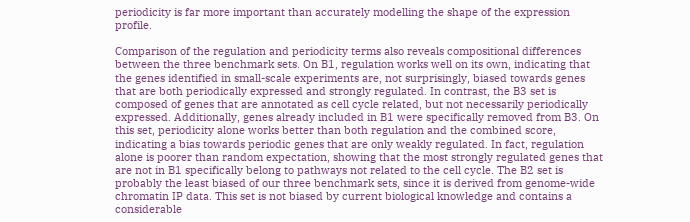periodicity is far more important than accurately modelling the shape of the expression profile.

Comparison of the regulation and periodicity terms also reveals compositional differences between the three benchmark sets. On B1, regulation works well on its own, indicating that the genes identified in small-scale experiments are, not surprisingly, biased towards genes that are both periodically expressed and strongly regulated. In contrast, the B3 set is composed of genes that are annotated as cell cycle related, but not necessarily periodically expressed. Additionally, genes already included in B1 were specifically removed from B3. On this set, periodicity alone works better than both regulation and the combined score, indicating a bias towards periodic genes that are only weakly regulated. In fact, regulation alone is poorer than random expectation, showing that the most strongly regulated genes that are not in B1 specifically belong to pathways not related to the cell cycle. The B2 set is probably the least biased of our three benchmark sets, since it is derived from genome-wide chromatin IP data. This set is not biased by current biological knowledge and contains a considerable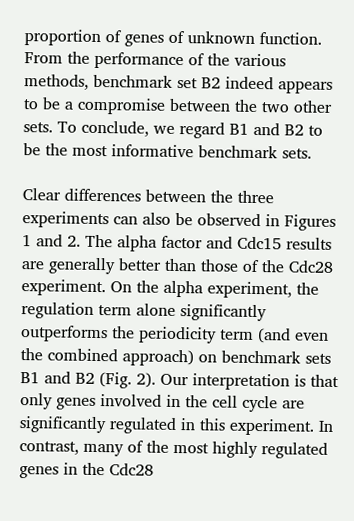proportion of genes of unknown function. From the performance of the various methods, benchmark set B2 indeed appears to be a compromise between the two other sets. To conclude, we regard B1 and B2 to be the most informative benchmark sets.

Clear differences between the three experiments can also be observed in Figures 1 and 2. The alpha factor and Cdc15 results are generally better than those of the Cdc28 experiment. On the alpha experiment, the regulation term alone significantly outperforms the periodicity term (and even the combined approach) on benchmark sets B1 and B2 (Fig. 2). Our interpretation is that only genes involved in the cell cycle are significantly regulated in this experiment. In contrast, many of the most highly regulated genes in the Cdc28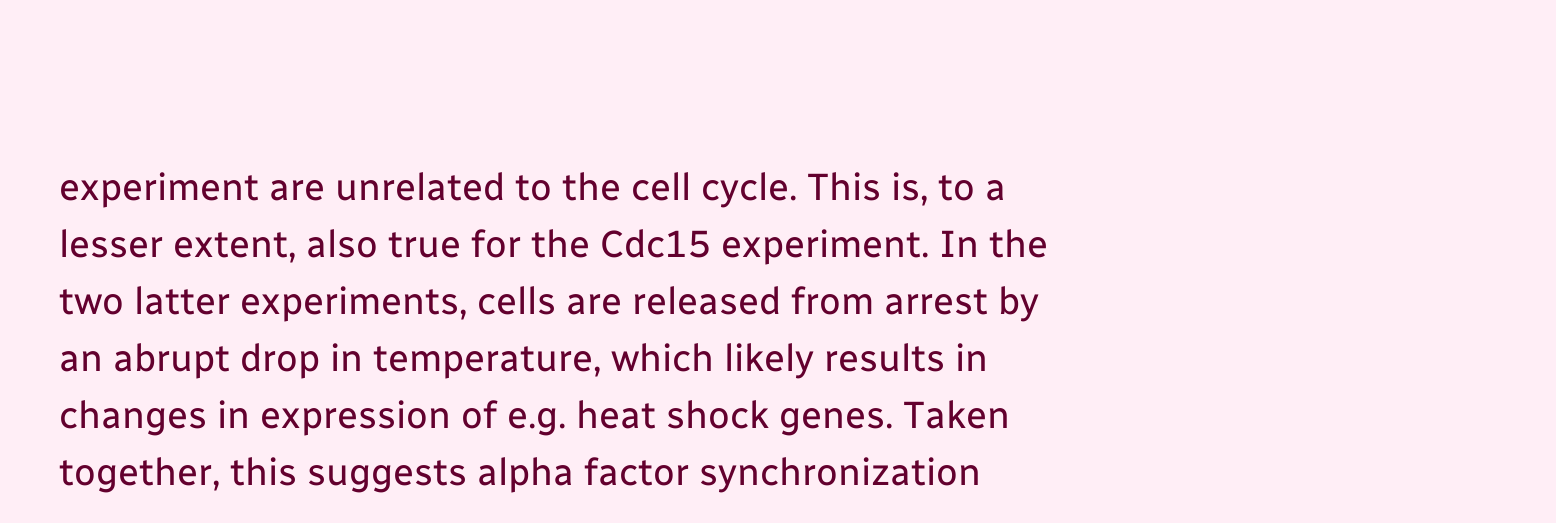experiment are unrelated to the cell cycle. This is, to a lesser extent, also true for the Cdc15 experiment. In the two latter experiments, cells are released from arrest by an abrupt drop in temperature, which likely results in changes in expression of e.g. heat shock genes. Taken together, this suggests alpha factor synchronization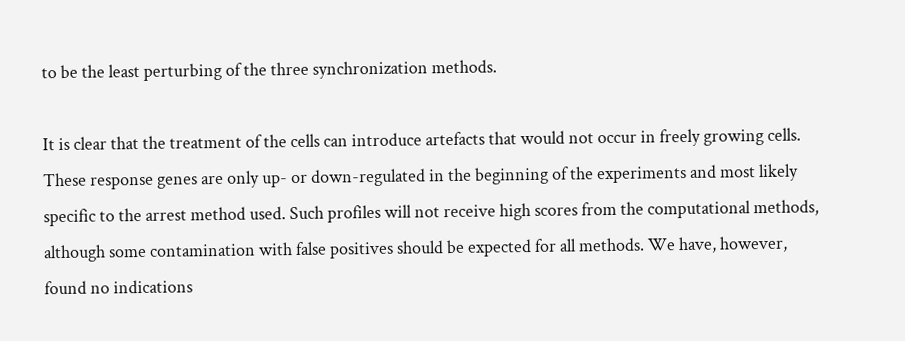to be the least perturbing of the three synchronization methods.

It is clear that the treatment of the cells can introduce artefacts that would not occur in freely growing cells. These response genes are only up- or down-regulated in the beginning of the experiments and most likely specific to the arrest method used. Such profiles will not receive high scores from the computational methods, although some contamination with false positives should be expected for all methods. We have, however, found no indications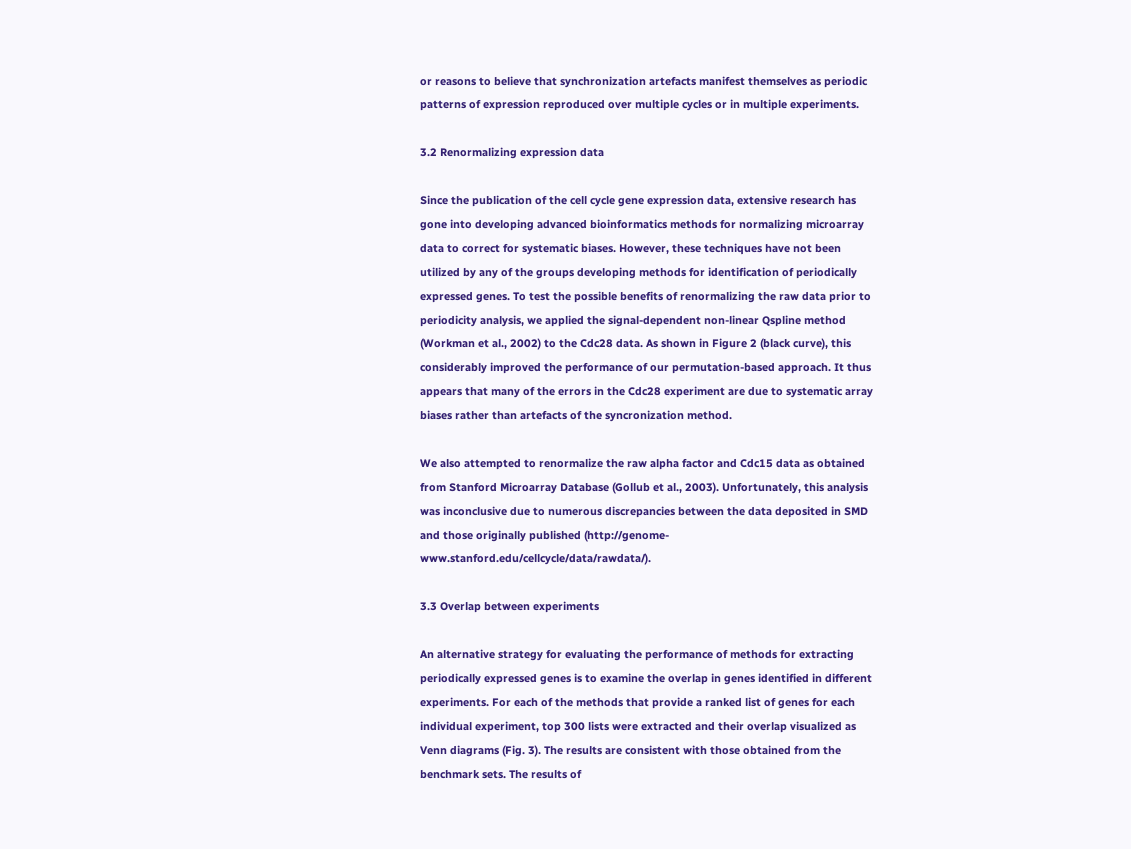or reasons to believe that synchronization artefacts manifest themselves as periodic patterns of expression reproduced over multiple cycles or in multiple experiments.

3.2 Renormalizing expression data

Since the publication of the cell cycle gene expression data, extensive research has gone into developing advanced bioinformatics methods for normalizing microarray data to correct for systematic biases. However, these techniques have not been utilized by any of the groups developing methods for identification of periodically expressed genes. To test the possible benefits of renormalizing the raw data prior to periodicity analysis, we applied the signal-dependent non-linear Qspline method (Workman et al., 2002) to the Cdc28 data. As shown in Figure 2 (black curve), this considerably improved the performance of our permutation-based approach. It thus appears that many of the errors in the Cdc28 experiment are due to systematic array biases rather than artefacts of the syncronization method.

We also attempted to renormalize the raw alpha factor and Cdc15 data as obtained from Stanford Microarray Database (Gollub et al., 2003). Unfortunately, this analysis was inconclusive due to numerous discrepancies between the data deposited in SMD and those originally published (http://genome-www.stanford.edu/cellcycle/data/rawdata/).

3.3 Overlap between experiments

An alternative strategy for evaluating the performance of methods for extracting periodically expressed genes is to examine the overlap in genes identified in different experiments. For each of the methods that provide a ranked list of genes for each individual experiment, top 300 lists were extracted and their overlap visualized as Venn diagrams (Fig. 3). The results are consistent with those obtained from the benchmark sets. The results of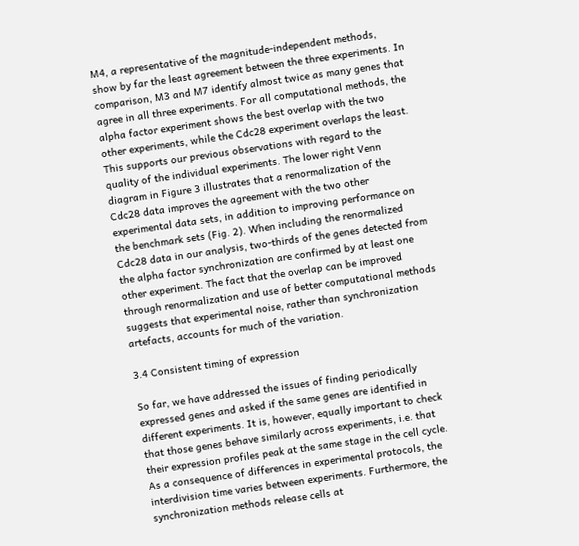M4, a representative of the magnitude-independent methods, show by far the least agreement between the three experiments. In comparison, M3 and M7 identify almost twice as many genes that agree in all three experiments. For all computational methods, the alpha factor experiment shows the best overlap with the two other experiments, while the Cdc28 experiment overlaps the least. This supports our previous observations with regard to the quality of the individual experiments. The lower right Venn diagram in Figure 3 illustrates that a renormalization of the Cdc28 data improves the agreement with the two other experimental data sets, in addition to improving performance on the benchmark sets (Fig. 2). When including the renormalized Cdc28 data in our analysis, two-thirds of the genes detected from the alpha factor synchronization are confirmed by at least one other experiment. The fact that the overlap can be improved through renormalization and use of better computational methods suggests that experimental noise, rather than synchronization artefacts, accounts for much of the variation.

3.4 Consistent timing of expression

So far, we have addressed the issues of finding periodically expressed genes and asked if the same genes are identified in different experiments. It is, however, equally important to check that those genes behave similarly across experiments, i.e. that their expression profiles peak at the same stage in the cell cycle. As a consequence of differences in experimental protocols, the interdivision time varies between experiments. Furthermore, the synchronization methods release cells at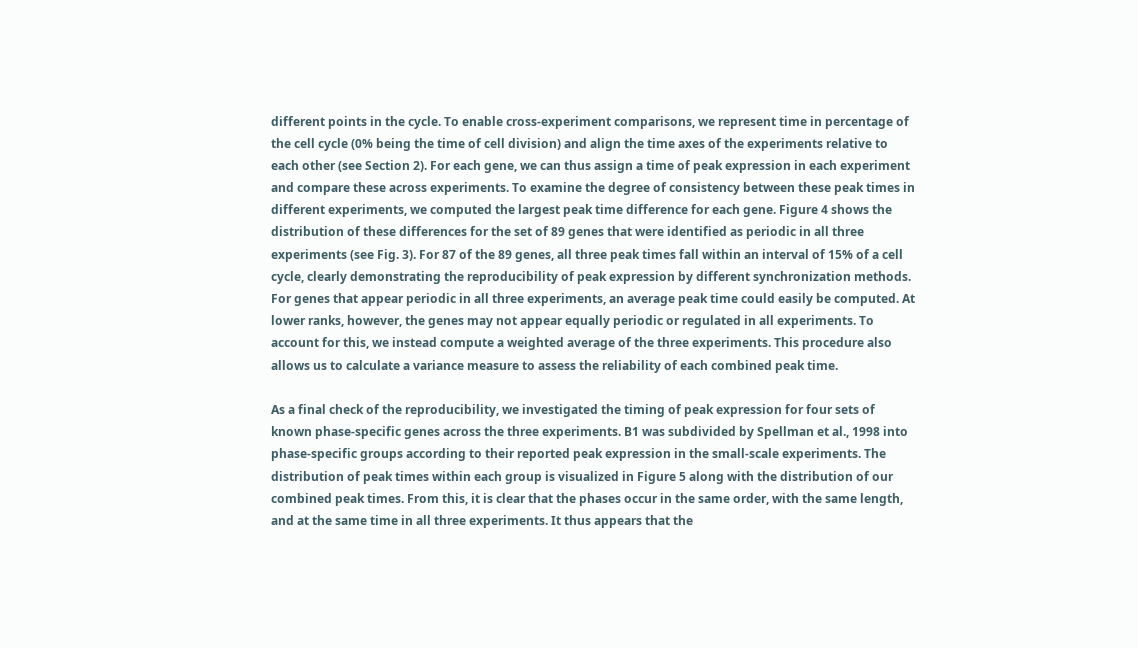different points in the cycle. To enable cross-experiment comparisons, we represent time in percentage of the cell cycle (0% being the time of cell division) and align the time axes of the experiments relative to each other (see Section 2). For each gene, we can thus assign a time of peak expression in each experiment and compare these across experiments. To examine the degree of consistency between these peak times in different experiments, we computed the largest peak time difference for each gene. Figure 4 shows the distribution of these differences for the set of 89 genes that were identified as periodic in all three experiments (see Fig. 3). For 87 of the 89 genes, all three peak times fall within an interval of 15% of a cell cycle, clearly demonstrating the reproducibility of peak expression by different synchronization methods. For genes that appear periodic in all three experiments, an average peak time could easily be computed. At lower ranks, however, the genes may not appear equally periodic or regulated in all experiments. To account for this, we instead compute a weighted average of the three experiments. This procedure also allows us to calculate a variance measure to assess the reliability of each combined peak time.

As a final check of the reproducibility, we investigated the timing of peak expression for four sets of known phase-specific genes across the three experiments. B1 was subdivided by Spellman et al., 1998 into phase-specific groups according to their reported peak expression in the small-scale experiments. The distribution of peak times within each group is visualized in Figure 5 along with the distribution of our combined peak times. From this, it is clear that the phases occur in the same order, with the same length, and at the same time in all three experiments. It thus appears that the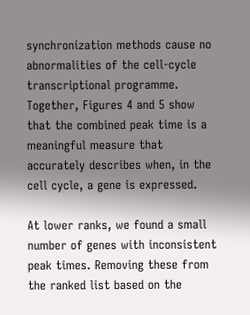synchronization methods cause no abnormalities of the cell-cycle transcriptional programme. Together, Figures 4 and 5 show that the combined peak time is a meaningful measure that accurately describes when, in the cell cycle, a gene is expressed.

At lower ranks, we found a small number of genes with inconsistent peak times. Removing these from the ranked list based on the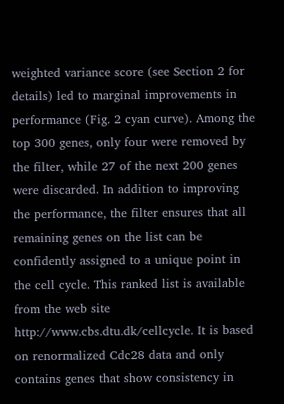weighted variance score (see Section 2 for details) led to marginal improvements in performance (Fig. 2 cyan curve). Among the top 300 genes, only four were removed by the filter, while 27 of the next 200 genes were discarded. In addition to improving the performance, the filter ensures that all remaining genes on the list can be confidently assigned to a unique point in the cell cycle. This ranked list is available from the web site http://www.cbs.dtu.dk/cellcycle. It is based on renormalized Cdc28 data and only contains genes that show consistency in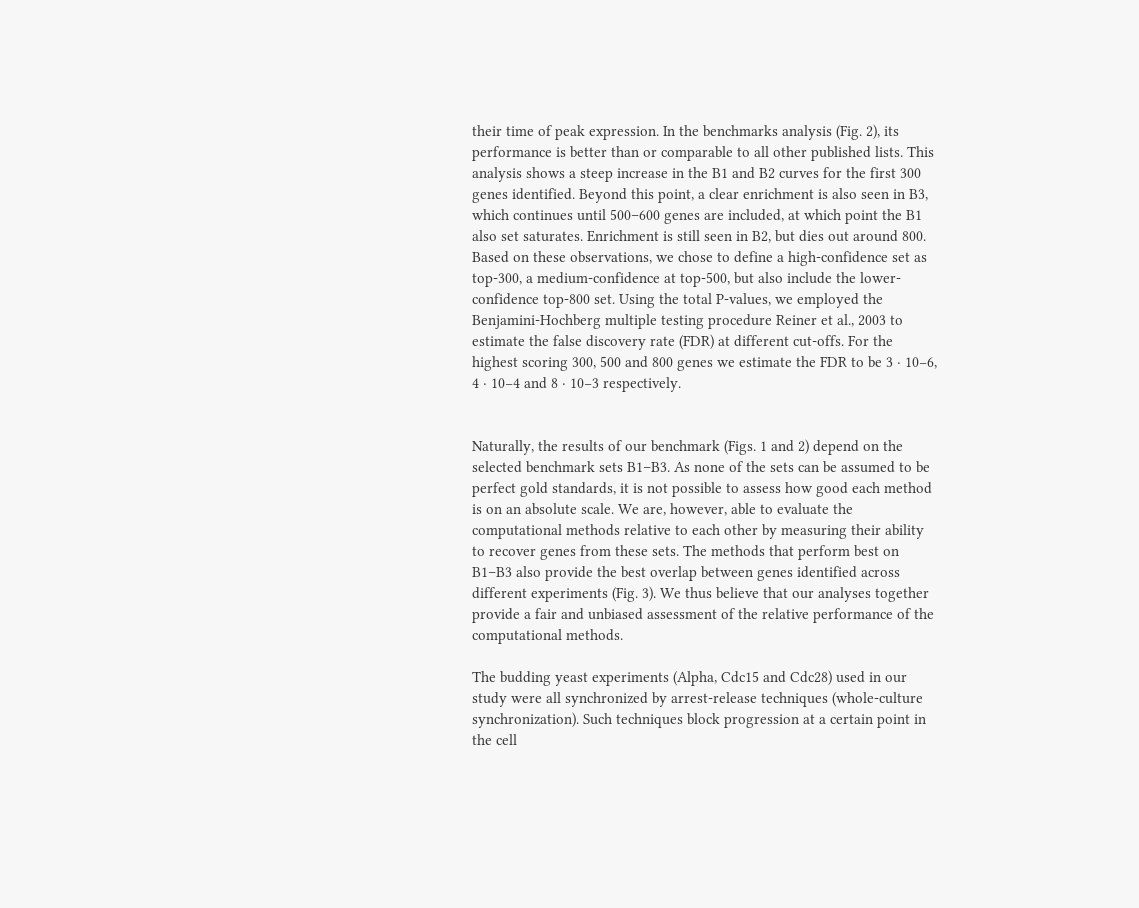their time of peak expression. In the benchmarks analysis (Fig. 2), its performance is better than or comparable to all other published lists. This analysis shows a steep increase in the B1 and B2 curves for the first 300 genes identified. Beyond this point, a clear enrichment is also seen in B3, which continues until 500–600 genes are included, at which point the B1 also set saturates. Enrichment is still seen in B2, but dies out around 800. Based on these observations, we chose to define a high-confidence set as top-300, a medium-confidence at top-500, but also include the lower-confidence top-800 set. Using the total P-values, we employed the Benjamini-Hochberg multiple testing procedure Reiner et al., 2003 to estimate the false discovery rate (FDR) at different cut-offs. For the highest scoring 300, 500 and 800 genes we estimate the FDR to be 3 · 10−6, 4 · 10−4 and 8 · 10−3 respectively.


Naturally, the results of our benchmark (Figs. 1 and 2) depend on the selected benchmark sets B1–B3. As none of the sets can be assumed to be perfect gold standards, it is not possible to assess how good each method is on an absolute scale. We are, however, able to evaluate the computational methods relative to each other by measuring their ability to recover genes from these sets. The methods that perform best on B1–B3 also provide the best overlap between genes identified across different experiments (Fig. 3). We thus believe that our analyses together provide a fair and unbiased assessment of the relative performance of the computational methods.

The budding yeast experiments (Alpha, Cdc15 and Cdc28) used in our study were all synchronized by arrest-release techniques (whole-culture synchronization). Such techniques block progression at a certain point in the cell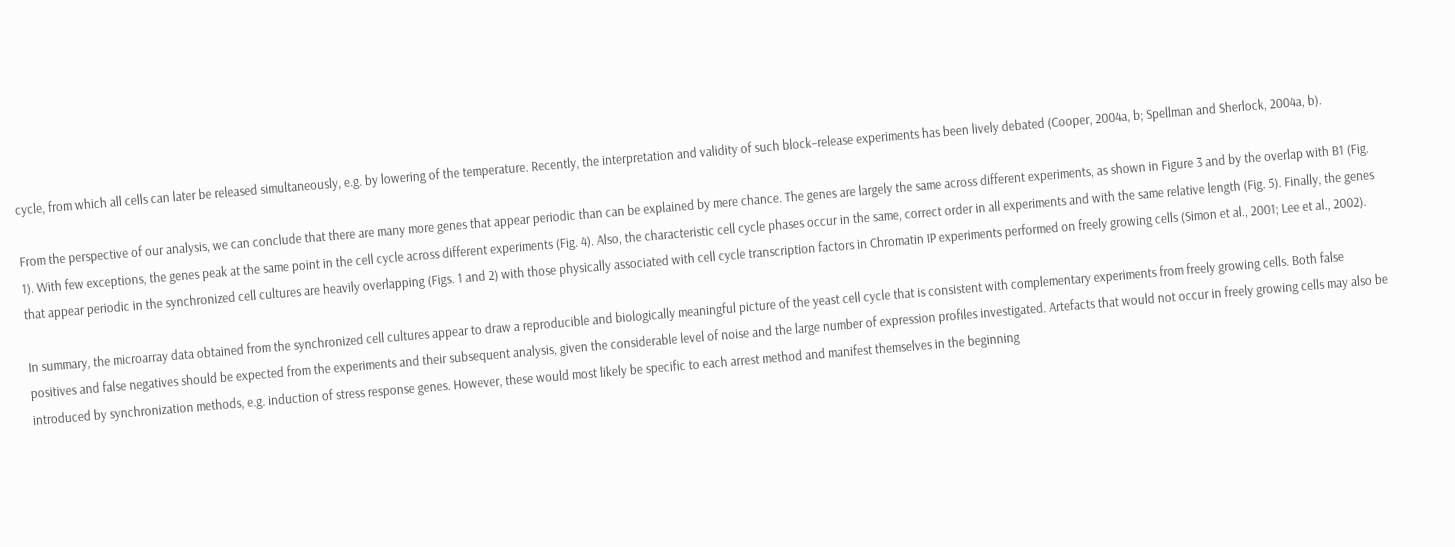cycle, from which all cells can later be released simultaneously, e.g. by lowering of the temperature. Recently, the interpretation and validity of such block–release experiments has been lively debated (Cooper, 2004a, b; Spellman and Sherlock, 2004a, b).

From the perspective of our analysis, we can conclude that there are many more genes that appear periodic than can be explained by mere chance. The genes are largely the same across different experiments, as shown in Figure 3 and by the overlap with B1 (Fig. 1). With few exceptions, the genes peak at the same point in the cell cycle across different experiments (Fig. 4). Also, the characteristic cell cycle phases occur in the same, correct order in all experiments and with the same relative length (Fig. 5). Finally, the genes that appear periodic in the synchronized cell cultures are heavily overlapping (Figs. 1 and 2) with those physically associated with cell cycle transcription factors in Chromatin IP experiments performed on freely growing cells (Simon et al., 2001; Lee et al., 2002).

In summary, the microarray data obtained from the synchronized cell cultures appear to draw a reproducible and biologically meaningful picture of the yeast cell cycle that is consistent with complementary experiments from freely growing cells. Both false positives and false negatives should be expected from the experiments and their subsequent analysis, given the considerable level of noise and the large number of expression profiles investigated. Artefacts that would not occur in freely growing cells may also be introduced by synchronization methods, e.g. induction of stress response genes. However, these would most likely be specific to each arrest method and manifest themselves in the beginning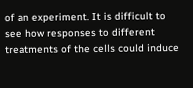of an experiment. It is difficult to see how responses to different treatments of the cells could induce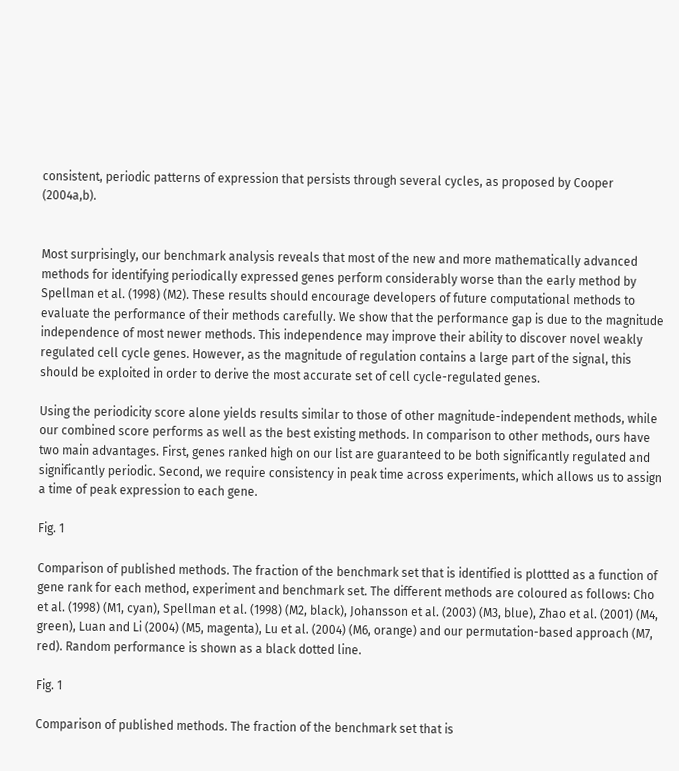consistent, periodic patterns of expression that persists through several cycles, as proposed by Cooper (2004a,b).


Most surprisingly, our benchmark analysis reveals that most of the new and more mathematically advanced methods for identifying periodically expressed genes perform considerably worse than the early method by Spellman et al. (1998) (M2). These results should encourage developers of future computational methods to evaluate the performance of their methods carefully. We show that the performance gap is due to the magnitude independence of most newer methods. This independence may improve their ability to discover novel weakly regulated cell cycle genes. However, as the magnitude of regulation contains a large part of the signal, this should be exploited in order to derive the most accurate set of cell cycle-regulated genes.

Using the periodicity score alone yields results similar to those of other magnitude-independent methods, while our combined score performs as well as the best existing methods. In comparison to other methods, ours have two main advantages. First, genes ranked high on our list are guaranteed to be both significantly regulated and significantly periodic. Second, we require consistency in peak time across experiments, which allows us to assign a time of peak expression to each gene.

Fig. 1

Comparison of published methods. The fraction of the benchmark set that is identified is plottted as a function of gene rank for each method, experiment and benchmark set. The different methods are coloured as follows: Cho et al. (1998) (M1, cyan), Spellman et al. (1998) (M2, black), Johansson et al. (2003) (M3, blue), Zhao et al. (2001) (M4, green), Luan and Li (2004) (M5, magenta), Lu et al. (2004) (M6, orange) and our permutation-based approach (M7, red). Random performance is shown as a black dotted line.

Fig. 1

Comparison of published methods. The fraction of the benchmark set that is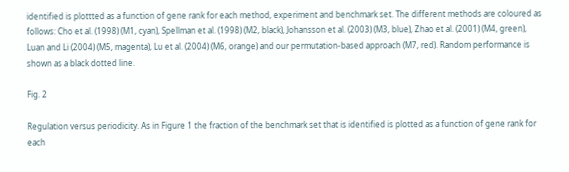identified is plottted as a function of gene rank for each method, experiment and benchmark set. The different methods are coloured as follows: Cho et al. (1998) (M1, cyan), Spellman et al. (1998) (M2, black), Johansson et al. (2003) (M3, blue), Zhao et al. (2001) (M4, green), Luan and Li (2004) (M5, magenta), Lu et al. (2004) (M6, orange) and our permutation-based approach (M7, red). Random performance is shown as a black dotted line.

Fig. 2

Regulation versus periodicity. As in Figure 1 the fraction of the benchmark set that is identified is plotted as a function of gene rank for each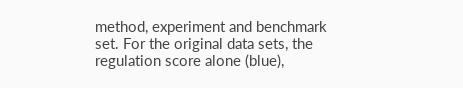method, experiment and benchmark set. For the original data sets, the regulation score alone (blue),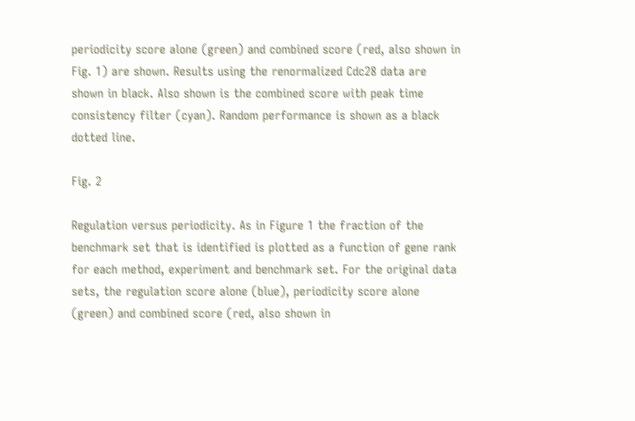periodicity score alone (green) and combined score (red, also shown in Fig. 1) are shown. Results using the renormalized Cdc28 data are shown in black. Also shown is the combined score with peak time consistency filter (cyan). Random performance is shown as a black dotted line.

Fig. 2

Regulation versus periodicity. As in Figure 1 the fraction of the benchmark set that is identified is plotted as a function of gene rank for each method, experiment and benchmark set. For the original data sets, the regulation score alone (blue), periodicity score alone (green) and combined score (red, also shown in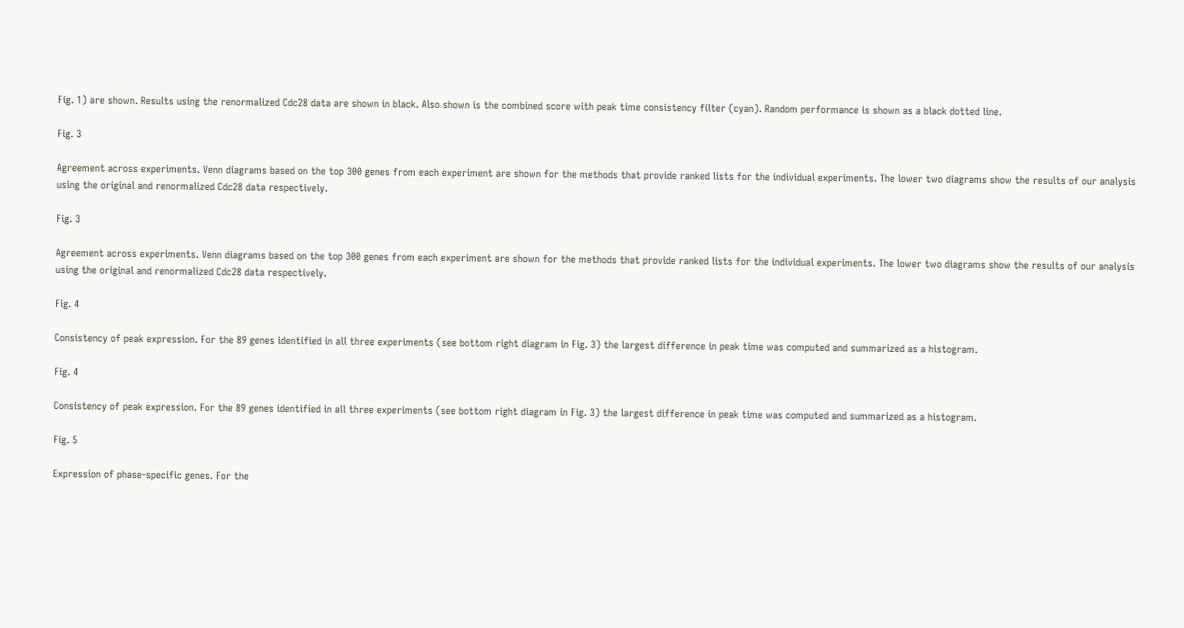Fig. 1) are shown. Results using the renormalized Cdc28 data are shown in black. Also shown is the combined score with peak time consistency filter (cyan). Random performance is shown as a black dotted line.

Fig. 3

Agreement across experiments. Venn diagrams based on the top 300 genes from each experiment are shown for the methods that provide ranked lists for the individual experiments. The lower two diagrams show the results of our analysis using the original and renormalized Cdc28 data respectively.

Fig. 3

Agreement across experiments. Venn diagrams based on the top 300 genes from each experiment are shown for the methods that provide ranked lists for the individual experiments. The lower two diagrams show the results of our analysis using the original and renormalized Cdc28 data respectively.

Fig. 4

Consistency of peak expression. For the 89 genes identified in all three experiments (see bottom right diagram in Fig. 3) the largest difference in peak time was computed and summarized as a histogram.

Fig. 4

Consistency of peak expression. For the 89 genes identified in all three experiments (see bottom right diagram in Fig. 3) the largest difference in peak time was computed and summarized as a histogram.

Fig. 5

Expression of phase-specific genes. For the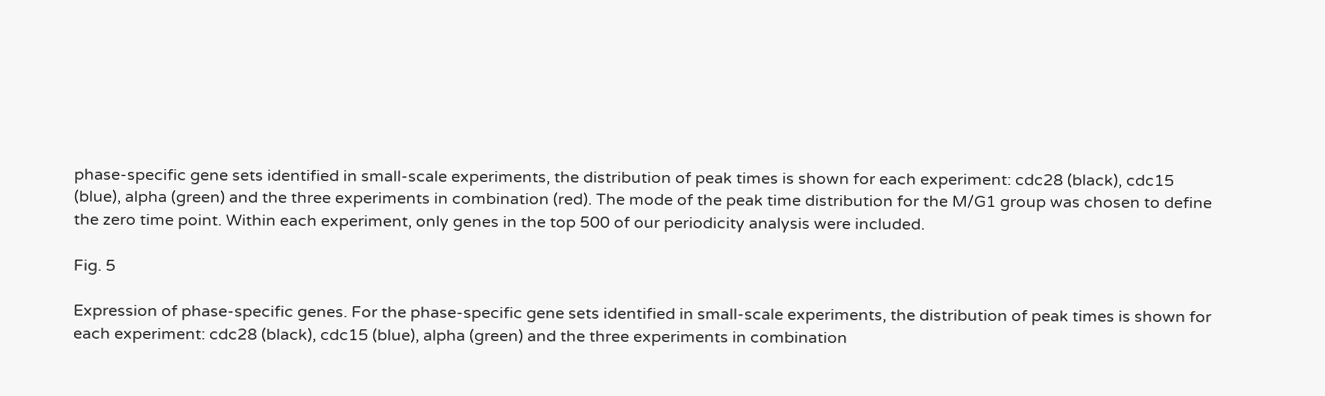phase-specific gene sets identified in small-scale experiments, the distribution of peak times is shown for each experiment: cdc28 (black), cdc15 (blue), alpha (green) and the three experiments in combination (red). The mode of the peak time distribution for the M/G1 group was chosen to define the zero time point. Within each experiment, only genes in the top 500 of our periodicity analysis were included.

Fig. 5

Expression of phase-specific genes. For the phase-specific gene sets identified in small-scale experiments, the distribution of peak times is shown for each experiment: cdc28 (black), cdc15 (blue), alpha (green) and the three experiments in combination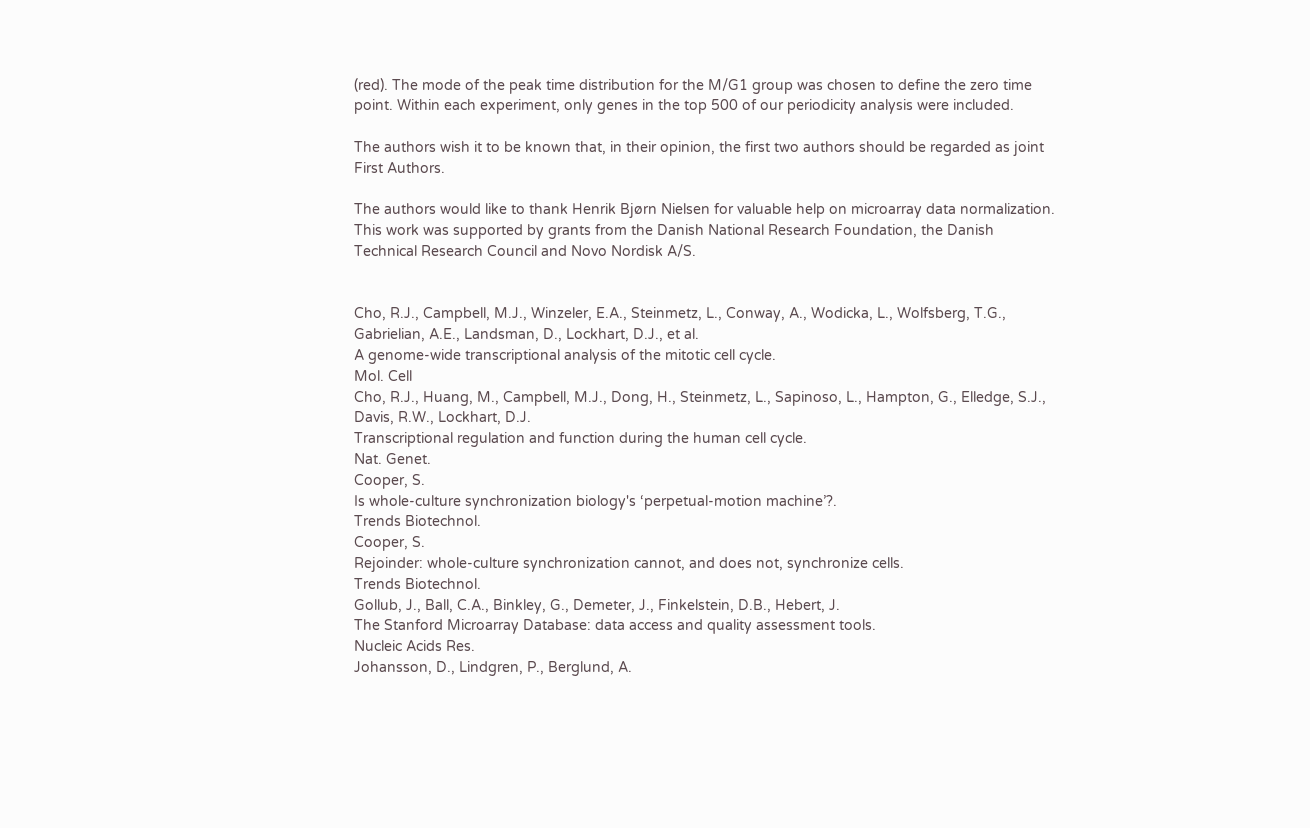(red). The mode of the peak time distribution for the M/G1 group was chosen to define the zero time point. Within each experiment, only genes in the top 500 of our periodicity analysis were included.

The authors wish it to be known that, in their opinion, the first two authors should be regarded as joint First Authors.

The authors would like to thank Henrik Bjørn Nielsen for valuable help on microarray data normalization. This work was supported by grants from the Danish National Research Foundation, the Danish Technical Research Council and Novo Nordisk A/S.


Cho, R.J., Campbell, M.J., Winzeler, E.A., Steinmetz, L., Conway, A., Wodicka, L., Wolfsberg, T.G., Gabrielian, A.E., Landsman, D., Lockhart, D.J., et al.
A genome-wide transcriptional analysis of the mitotic cell cycle.
Mol. Cell
Cho, R.J., Huang, M., Campbell, M.J., Dong, H., Steinmetz, L., Sapinoso, L., Hampton, G., Elledge, S.J., Davis, R.W., Lockhart, D.J.
Transcriptional regulation and function during the human cell cycle.
Nat. Genet.
Cooper, S.
Is whole-culture synchronization biology's ‘perpetual-motion machine’?.
Trends Biotechnol.
Cooper, S.
Rejoinder: whole-culture synchronization cannot, and does not, synchronize cells.
Trends Biotechnol.
Gollub, J., Ball, C.A., Binkley, G., Demeter, J., Finkelstein, D.B., Hebert, J.
The Stanford Microarray Database: data access and quality assessment tools.
Nucleic Acids Res.
Johansson, D., Lindgren, P., Berglund, A.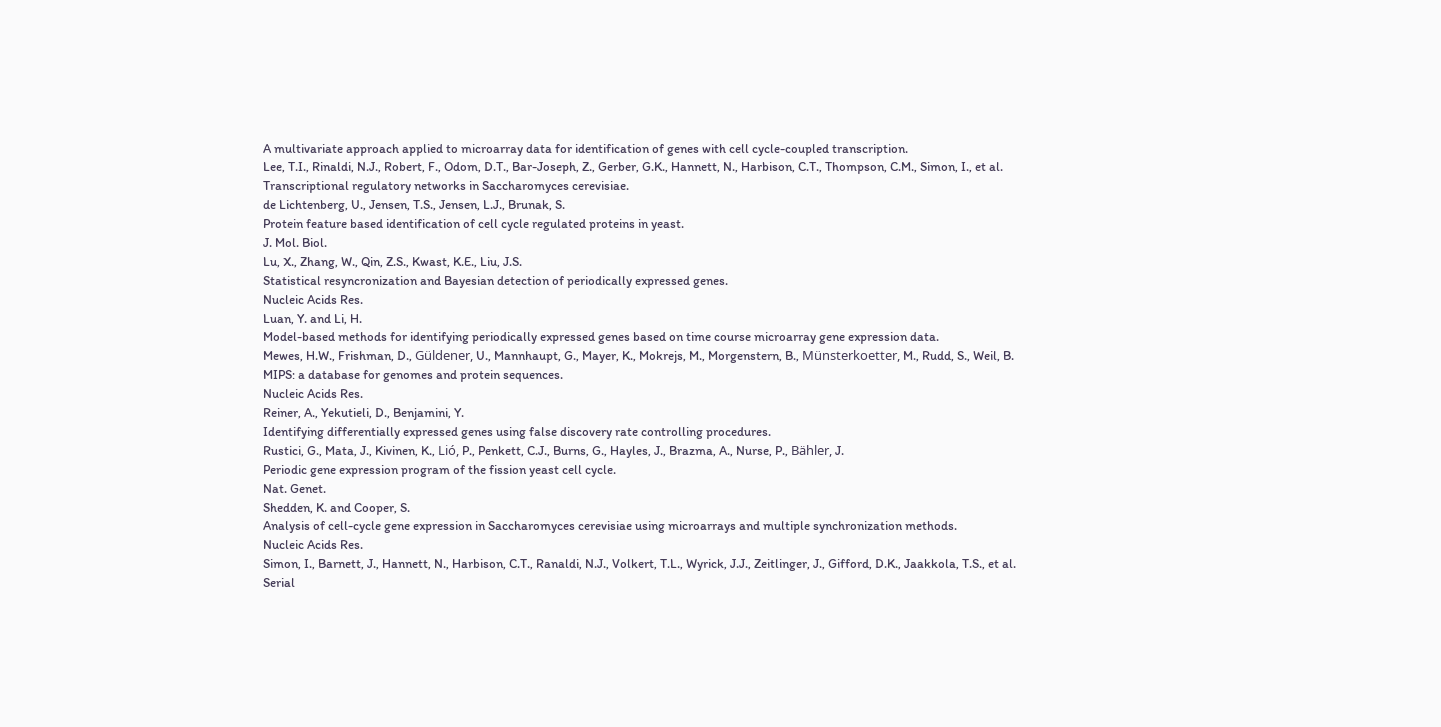A multivariate approach applied to microarray data for identification of genes with cell cycle-coupled transcription.
Lee, T.I., Rinaldi, N.J., Robert, F., Odom, D.T., Bar-Joseph, Z., Gerber, G.K., Hannett, N., Harbison, C.T., Thompson, C.M., Simon, I., et al.
Transcriptional regulatory networks in Saccharomyces cerevisiae.
de Lichtenberg, U., Jensen, T.S., Jensen, L.J., Brunak, S.
Protein feature based identification of cell cycle regulated proteins in yeast.
J. Mol. Biol.
Lu, X., Zhang, W., Qin, Z.S., Kwast, K.E., Liu, J.S.
Statistical resyncronization and Bayesian detection of periodically expressed genes.
Nucleic Acids Res.
Luan, Y. and Li, H.
Model-based methods for identifying periodically expressed genes based on time course microarray gene expression data.
Mewes, H.W., Frishman, D., Güldener, U., Mannhaupt, G., Mayer, K., Mokrejs, M., Morgenstern, B., Münsterkoetter, M., Rudd, S., Weil, B.
MIPS: a database for genomes and protein sequences.
Nucleic Acids Res.
Reiner, A., Yekutieli, D., Benjamini, Y.
Identifying differentially expressed genes using false discovery rate controlling procedures.
Rustici, G., Mata, J., Kivinen, K., Lió, P., Penkett, C.J., Burns, G., Hayles, J., Brazma, A., Nurse, P., Bähler, J.
Periodic gene expression program of the fission yeast cell cycle.
Nat. Genet.
Shedden, K. and Cooper, S.
Analysis of cell-cycle gene expression in Saccharomyces cerevisiae using microarrays and multiple synchronization methods.
Nucleic Acids Res.
Simon, I., Barnett, J., Hannett, N., Harbison, C.T., Ranaldi, N.J., Volkert, T.L., Wyrick, J.J., Zeitlinger, J., Gifford, D.K., Jaakkola, T.S., et al.
Serial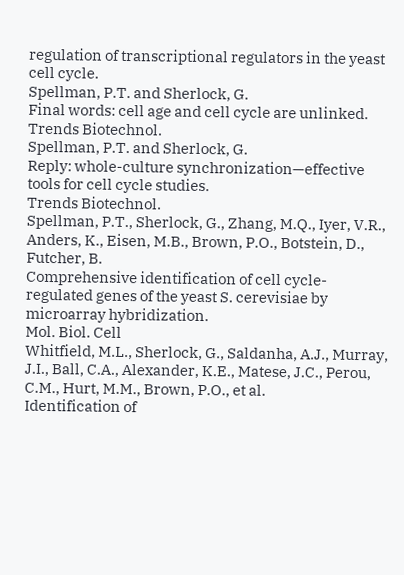regulation of transcriptional regulators in the yeast cell cycle.
Spellman, P.T. and Sherlock, G.
Final words: cell age and cell cycle are unlinked.
Trends Biotechnol.
Spellman, P.T. and Sherlock, G.
Reply: whole-culture synchronization—effective tools for cell cycle studies.
Trends Biotechnol.
Spellman, P.T., Sherlock, G., Zhang, M.Q., Iyer, V.R., Anders, K., Eisen, M.B., Brown, P.O., Botstein, D., Futcher, B.
Comprehensive identification of cell cycle-regulated genes of the yeast S. cerevisiae by microarray hybridization.
Mol. Biol. Cell
Whitfield, M.L., Sherlock, G., Saldanha, A.J., Murray, J.I., Ball, C.A., Alexander, K.E., Matese, J.C., Perou, C.M., Hurt, M.M., Brown, P.O., et al.
Identification of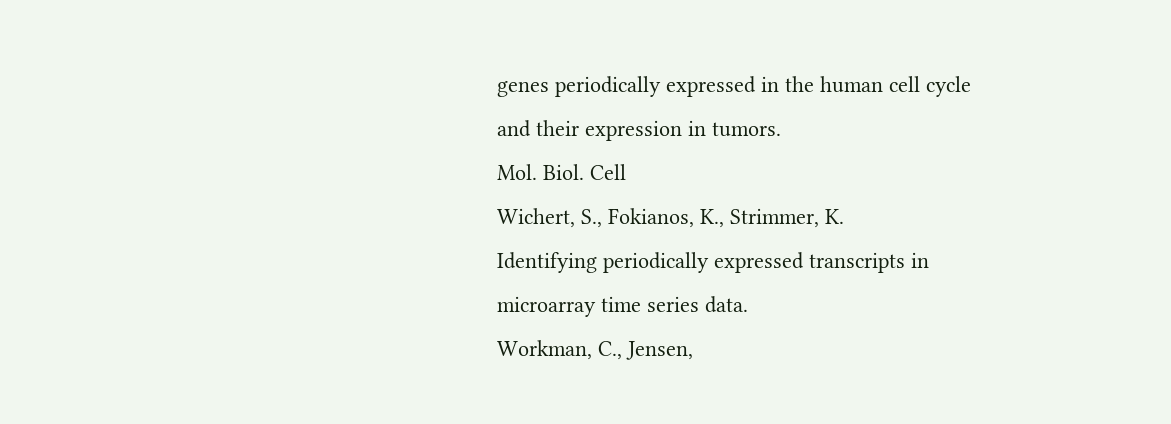genes periodically expressed in the human cell cycle and their expression in tumors.
Mol. Biol. Cell
Wichert, S., Fokianos, K., Strimmer, K.
Identifying periodically expressed transcripts in microarray time series data.
Workman, C., Jensen,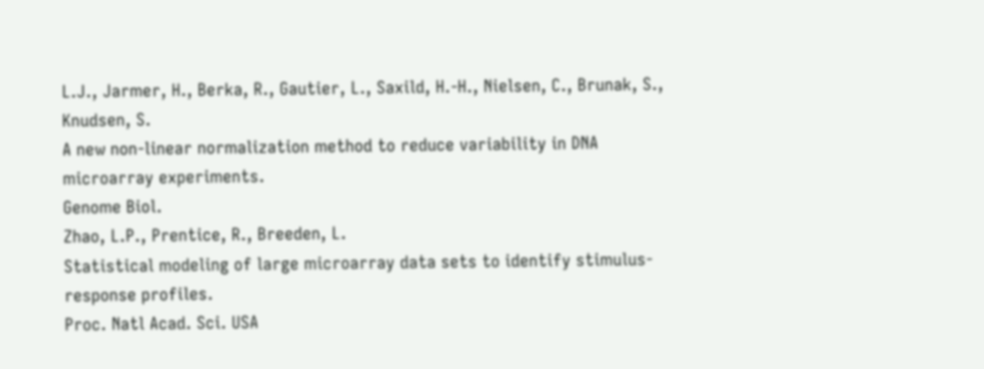L.J., Jarmer, H., Berka, R., Gautier, L., Saxild, H.-H., Nielsen, C., Brunak, S., Knudsen, S.
A new non-linear normalization method to reduce variability in DNA microarray experiments.
Genome Biol.
Zhao, L.P., Prentice, R., Breeden, L.
Statistical modeling of large microarray data sets to identify stimulus-response profiles.
Proc. Natl Acad. Sci. USA